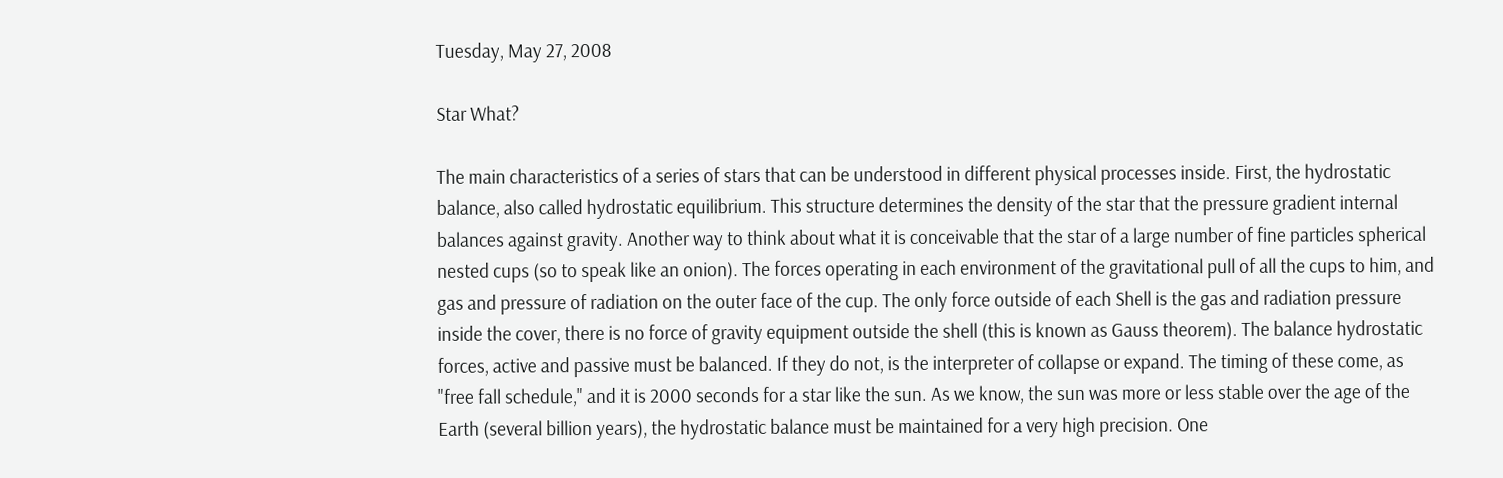Tuesday, May 27, 2008

Star What?

The main characteristics of a series of stars that can be understood in different physical processes inside. First, the hydrostatic balance, also called hydrostatic equilibrium. This structure determines the density of the star that the pressure gradient internal balances against gravity. Another way to think about what it is conceivable that the star of a large number of fine particles spherical nested cups (so to speak like an onion). The forces operating in each environment of the gravitational pull of all the cups to him, and gas and pressure of radiation on the outer face of the cup. The only force outside of each Shell is the gas and radiation pressure inside the cover, there is no force of gravity equipment outside the shell (this is known as Gauss theorem). The balance hydrostatic forces, active and passive must be balanced. If they do not, is the interpreter of collapse or expand. The timing of these come, as "free fall schedule," and it is 2000 seconds for a star like the sun. As we know, the sun was more or less stable over the age of the Earth (several billion years), the hydrostatic balance must be maintained for a very high precision. One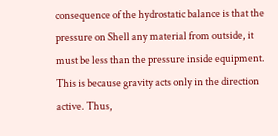consequence of the hydrostatic balance is that the pressure on Shell any material from outside, it must be less than the pressure inside equipment. This is because gravity acts only in the direction active. Thus,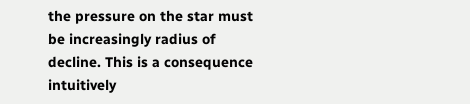the pressure on the star must be increasingly radius of decline. This is a consequence intuitively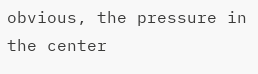obvious, the pressure in the center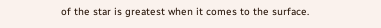of the star is greatest when it comes to the surface.